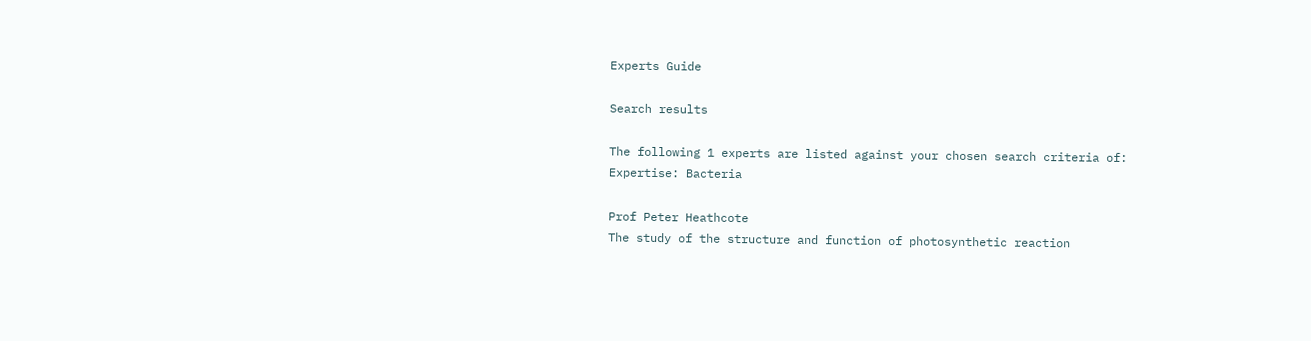Experts Guide

Search results

The following 1 experts are listed against your chosen search criteria of:
Expertise: Bacteria

Prof Peter Heathcote
The study of the structure and function of photosynthetic reaction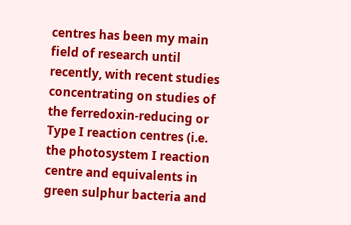centres has been my main field of research until recently, with recent studies concentrating on studies of the ferredoxin-reducing or Type I reaction centres (i.e. the photosystem I reaction centre and equivalents in green sulphur bacteria and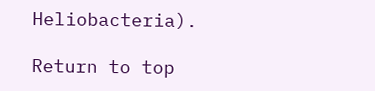Heliobacteria).

Return to top